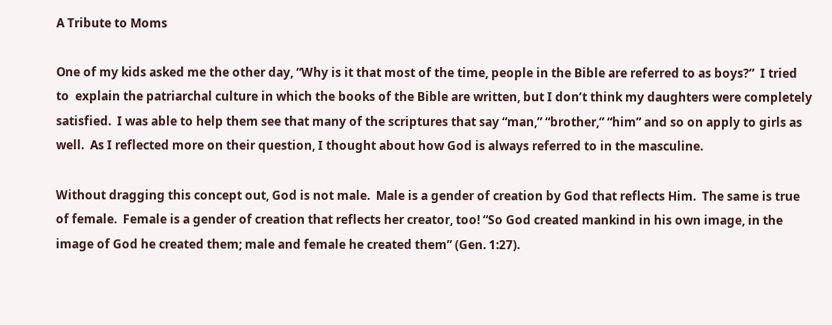A Tribute to Moms

One of my kids asked me the other day, “Why is it that most of the time, people in the Bible are referred to as boys?”  I tried to  explain the patriarchal culture in which the books of the Bible are written, but I don’t think my daughters were completely satisfied.  I was able to help them see that many of the scriptures that say “man,” “brother,” “him” and so on apply to girls as well.  As I reflected more on their question, I thought about how God is always referred to in the masculine.

Without dragging this concept out, God is not male.  Male is a gender of creation by God that reflects Him.  The same is true of female.  Female is a gender of creation that reflects her creator, too! “So God created mankind in his own image, in the image of God he created them; male and female he created them” (Gen. 1:27).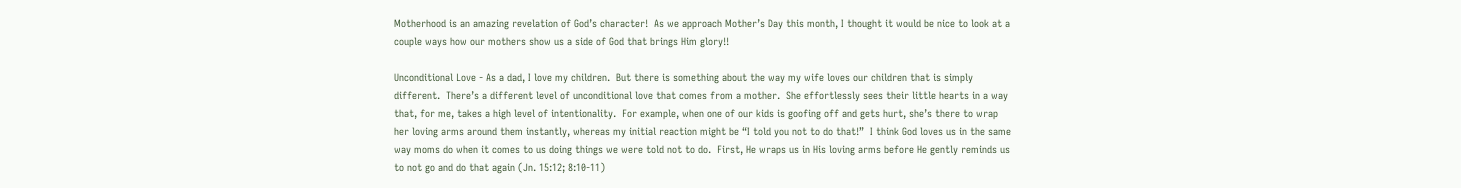Motherhood is an amazing revelation of God’s character!  As we approach Mother’s Day this month, I thought it would be nice to look at a couple ways how our mothers show us a side of God that brings Him glory!!

Unconditional Love - As a dad, I love my children.  But there is something about the way my wife loves our children that is simply different.  There’s a different level of unconditional love that comes from a mother.  She effortlessly sees their little hearts in a way that, for me, takes a high level of intentionality.  For example, when one of our kids is goofing off and gets hurt, she’s there to wrap her loving arms around them instantly, whereas my initial reaction might be “I told you not to do that!”  I think God loves us in the same way moms do when it comes to us doing things we were told not to do.  First, He wraps us in His loving arms before He gently reminds us to not go and do that again (Jn. 15:12; 8:10-11)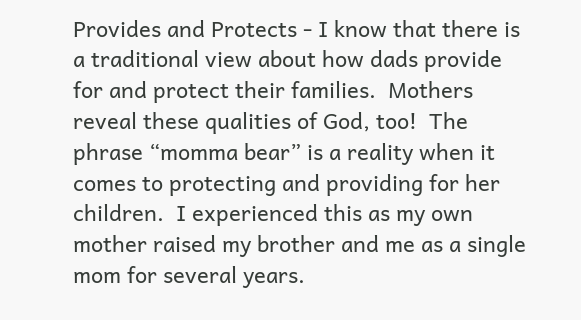Provides and Protects - I know that there is a traditional view about how dads provide for and protect their families.  Mothers reveal these qualities of God, too!  The phrase “momma bear” is a reality when it comes to protecting and providing for her children.  I experienced this as my own mother raised my brother and me as a single mom for several years.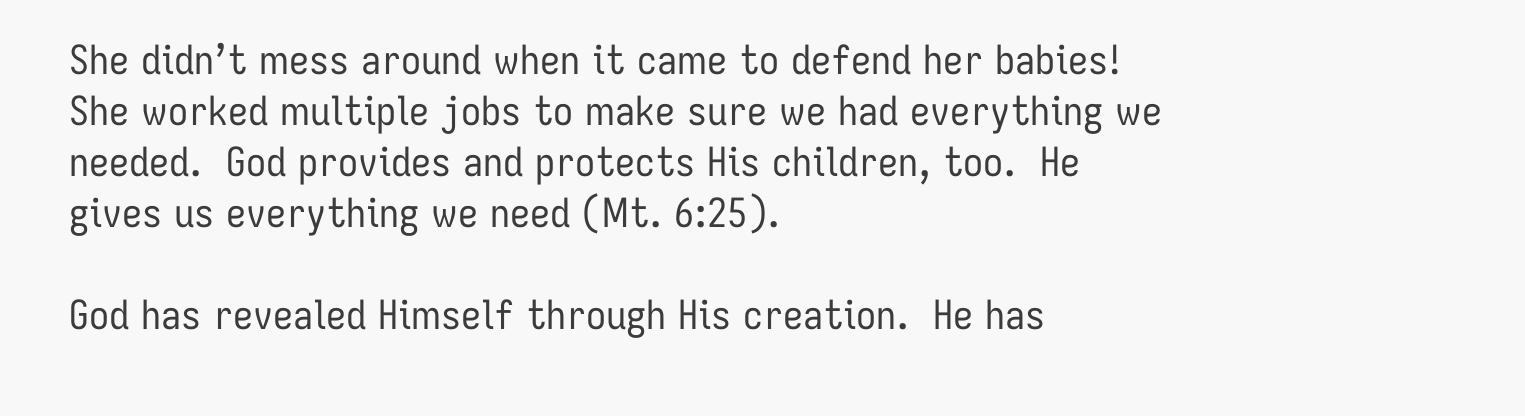She didn’t mess around when it came to defend her babies!  She worked multiple jobs to make sure we had everything we needed.  God provides and protects His children, too.  He gives us everything we need (Mt. 6:25).

God has revealed Himself through His creation.  He has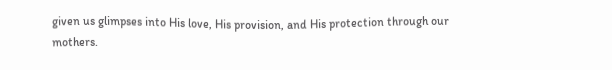given us glimpses into His love, His provision, and His protection through our mothers.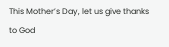This Mother’s Day, let us give thanks to God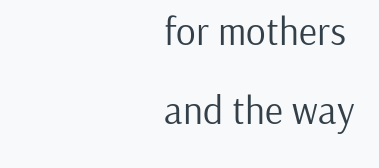for mothers and the way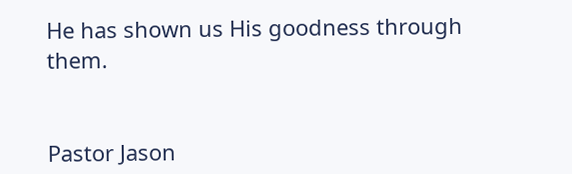He has shown us His goodness through them.


Pastor Jason